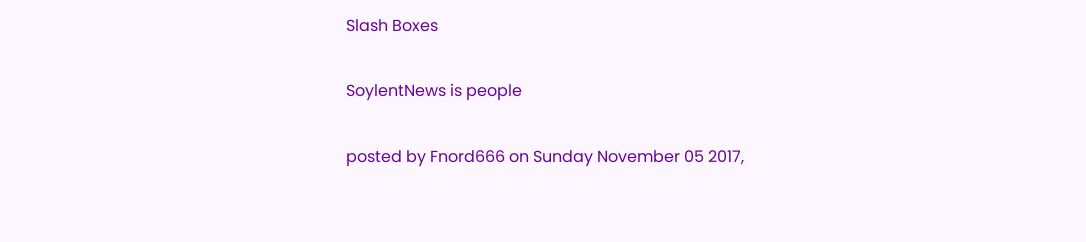Slash Boxes

SoylentNews is people

posted by Fnord666 on Sunday November 05 2017,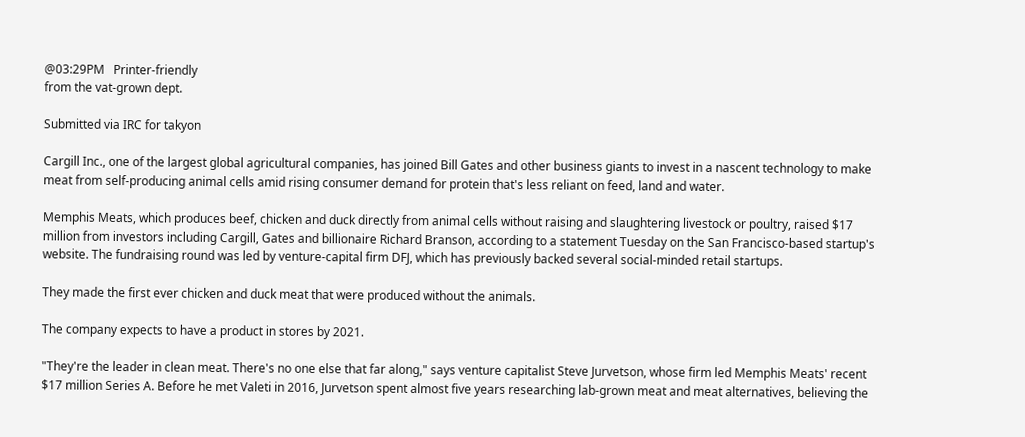@03:29PM   Printer-friendly
from the vat-grown dept.

Submitted via IRC for takyon

Cargill Inc., one of the largest global agricultural companies, has joined Bill Gates and other business giants to invest in a nascent technology to make meat from self-producing animal cells amid rising consumer demand for protein that's less reliant on feed, land and water.

Memphis Meats, which produces beef, chicken and duck directly from animal cells without raising and slaughtering livestock or poultry, raised $17 million from investors including Cargill, Gates and billionaire Richard Branson, according to a statement Tuesday on the San Francisco-based startup's website. The fundraising round was led by venture-capital firm DFJ, which has previously backed several social-minded retail startups.

They made the first ever chicken and duck meat that were produced without the animals.

The company expects to have a product in stores by 2021.

"They're the leader in clean meat. There's no one else that far along," says venture capitalist Steve Jurvetson, whose firm led Memphis Meats' recent $17 million Series A. Before he met Valeti in 2016, Jurvetson spent almost five years researching lab-grown meat and meat alternatives, believing the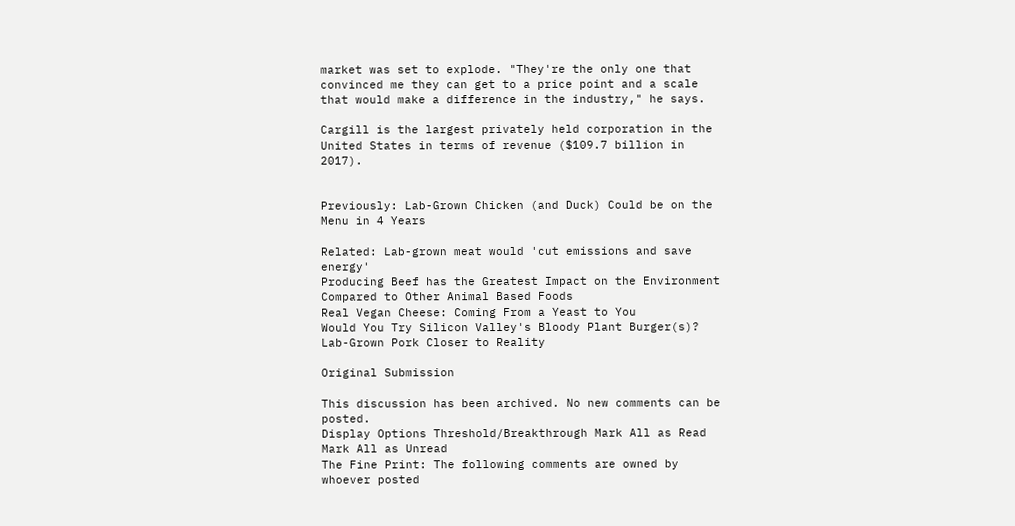market was set to explode. "They're the only one that convinced me they can get to a price point and a scale that would make a difference in the industry," he says.

Cargill is the largest privately held corporation in the United States in terms of revenue ($109.7 billion in 2017).


Previously: Lab-Grown Chicken (and Duck) Could be on the Menu in 4 Years

Related: Lab-grown meat would 'cut emissions and save energy'
Producing Beef has the Greatest Impact on the Environment Compared to Other Animal Based Foods
Real Vegan Cheese: Coming From a Yeast to You
Would You Try Silicon Valley's Bloody Plant Burger(s)?
Lab-Grown Pork Closer to Reality

Original Submission

This discussion has been archived. No new comments can be posted.
Display Options Threshold/Breakthrough Mark All as Read Mark All as Unread
The Fine Print: The following comments are owned by whoever posted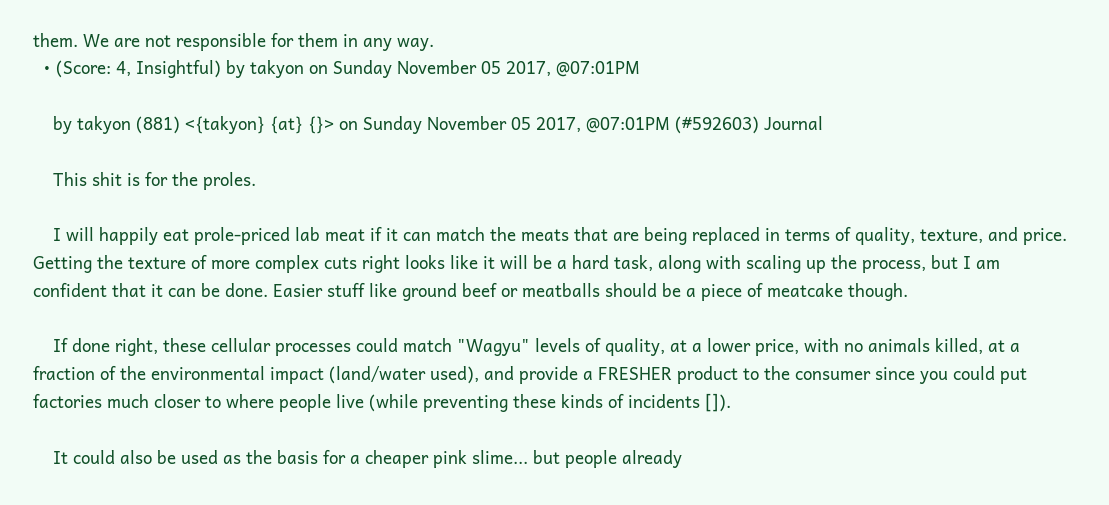them. We are not responsible for them in any way.
  • (Score: 4, Insightful) by takyon on Sunday November 05 2017, @07:01PM

    by takyon (881) <{takyon} {at} {}> on Sunday November 05 2017, @07:01PM (#592603) Journal

    This shit is for the proles.

    I will happily eat prole-priced lab meat if it can match the meats that are being replaced in terms of quality, texture, and price. Getting the texture of more complex cuts right looks like it will be a hard task, along with scaling up the process, but I am confident that it can be done. Easier stuff like ground beef or meatballs should be a piece of meatcake though.

    If done right, these cellular processes could match "Wagyu" levels of quality, at a lower price, with no animals killed, at a fraction of the environmental impact (land/water used), and provide a FRESHER product to the consumer since you could put factories much closer to where people live (while preventing these kinds of incidents []).

    It could also be used as the basis for a cheaper pink slime... but people already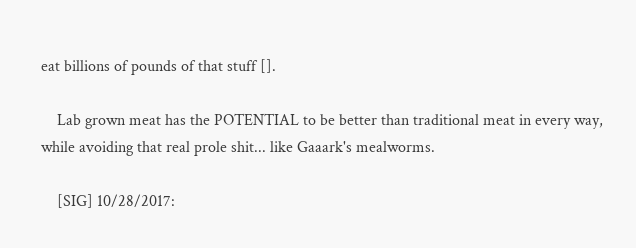eat billions of pounds of that stuff [].

    Lab grown meat has the POTENTIAL to be better than traditional meat in every way, while avoiding that real prole shit... like Gaaark's mealworms.

    [SIG] 10/28/2017: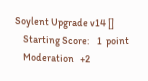Soylent Upgrade v14 []
    Starting Score:    1  point
    Moderation   +2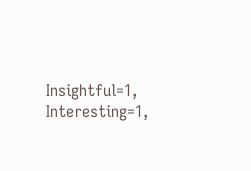Insightful=1, Interesting=1,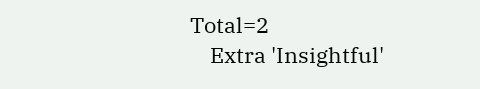Total=2
    Extra 'Insightful'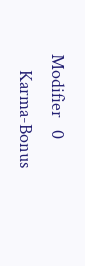Modifier   0
    Karma-Bonus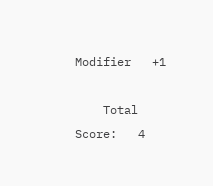Modifier   +1

    Total Score:   4